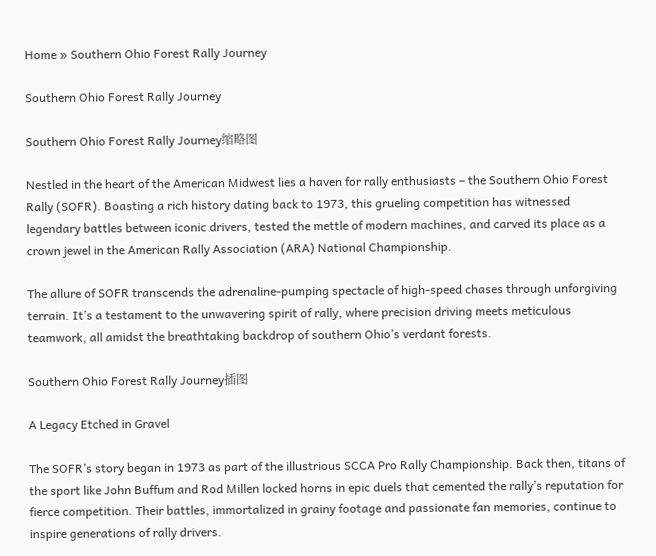Home » Southern Ohio Forest Rally Journey

Southern Ohio Forest Rally Journey

Southern Ohio Forest Rally Journey缩略图

Nestled in the heart of the American Midwest lies a haven for rally enthusiasts – the Southern Ohio Forest Rally (SOFR). Boasting a rich history dating back to 1973, this grueling competition has witnessed legendary battles between iconic drivers, tested the mettle of modern machines, and carved its place as a crown jewel in the American Rally Association (ARA) National Championship.

The allure of SOFR transcends the adrenaline-pumping spectacle of high-speed chases through unforgiving terrain. It’s a testament to the unwavering spirit of rally, where precision driving meets meticulous teamwork, all amidst the breathtaking backdrop of southern Ohio’s verdant forests.

Southern Ohio Forest Rally Journey插图

A Legacy Etched in Gravel

The SOFR’s story began in 1973 as part of the illustrious SCCA Pro Rally Championship. Back then, titans of the sport like John Buffum and Rod Millen locked horns in epic duels that cemented the rally’s reputation for fierce competition. Their battles, immortalized in grainy footage and passionate fan memories, continue to inspire generations of rally drivers.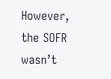However, the SOFR wasn’t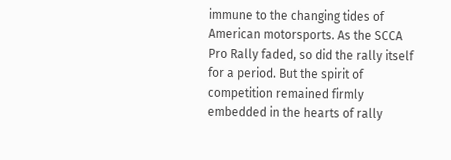immune to the changing tides of American motorsports. As the SCCA Pro Rally faded, so did the rally itself for a period. But the spirit of competition remained firmly embedded in the hearts of rally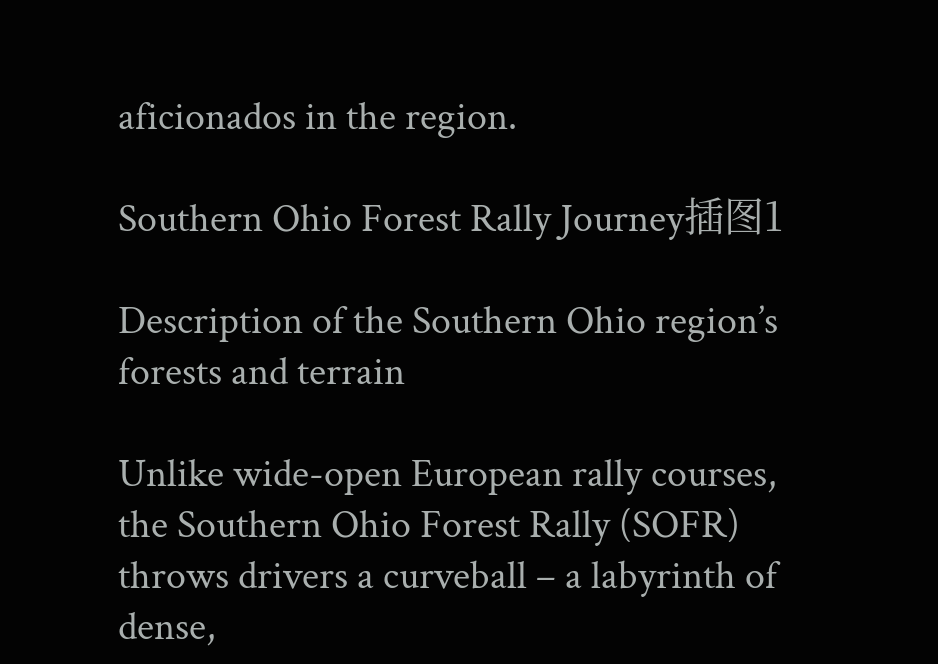aficionados in the region.

Southern Ohio Forest Rally Journey插图1

Description of the Southern Ohio region’s forests and terrain

Unlike wide-open European rally courses, the Southern Ohio Forest Rally (SOFR) throws drivers a curveball – a labyrinth of dense,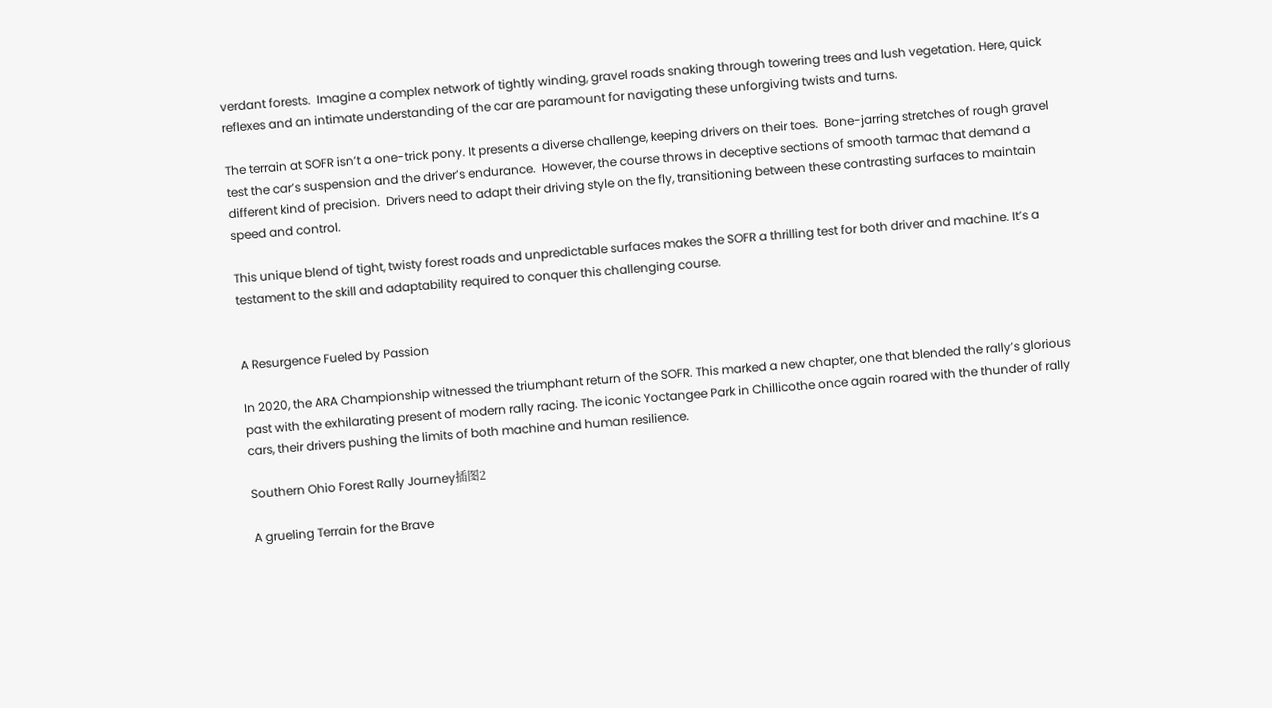verdant forests.  Imagine a complex network of tightly winding, gravel roads snaking through towering trees and lush vegetation. Here, quick reflexes and an intimate understanding of the car are paramount for navigating these unforgiving twists and turns.

The terrain at SOFR isn’t a one-trick pony. It presents a diverse challenge, keeping drivers on their toes.  Bone-jarring stretches of rough gravel test the car’s suspension and the driver’s endurance.  However, the course throws in deceptive sections of smooth tarmac that demand a different kind of precision.  Drivers need to adapt their driving style on the fly, transitioning between these contrasting surfaces to maintain speed and control.

This unique blend of tight, twisty forest roads and unpredictable surfaces makes the SOFR a thrilling test for both driver and machine. It’s a testament to the skill and adaptability required to conquer this challenging course.


A Resurgence Fueled by Passion

In 2020, the ARA Championship witnessed the triumphant return of the SOFR. This marked a new chapter, one that blended the rally’s glorious past with the exhilarating present of modern rally racing. The iconic Yoctangee Park in Chillicothe once again roared with the thunder of rally cars, their drivers pushing the limits of both machine and human resilience.

Southern Ohio Forest Rally Journey插图2

A grueling Terrain for the Brave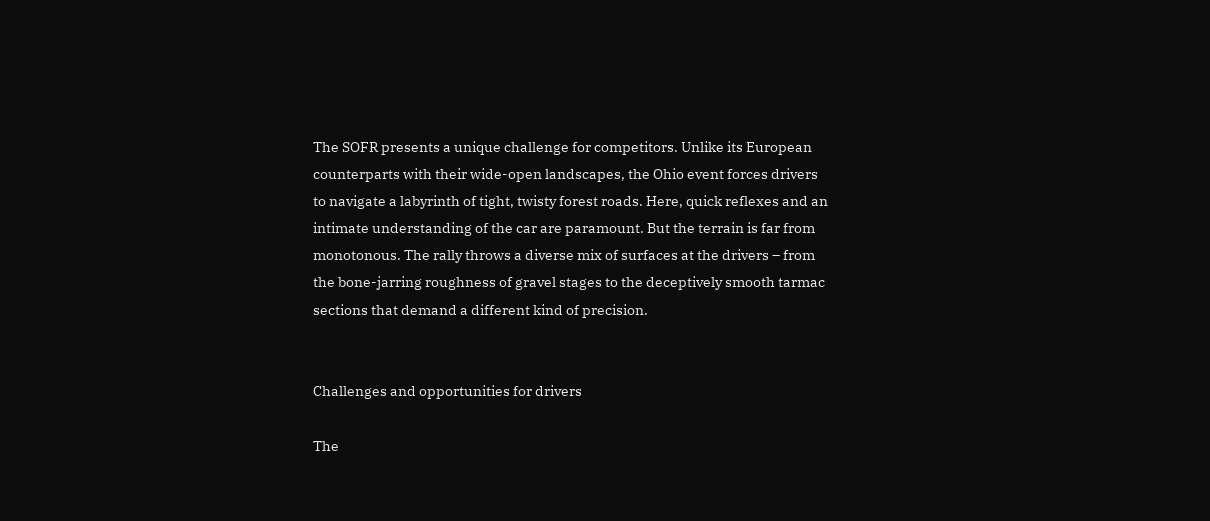The SOFR presents a unique challenge for competitors. Unlike its European counterparts with their wide-open landscapes, the Ohio event forces drivers to navigate a labyrinth of tight, twisty forest roads. Here, quick reflexes and an intimate understanding of the car are paramount. But the terrain is far from monotonous. The rally throws a diverse mix of surfaces at the drivers – from the bone-jarring roughness of gravel stages to the deceptively smooth tarmac sections that demand a different kind of precision.


Challenges and opportunities for drivers

The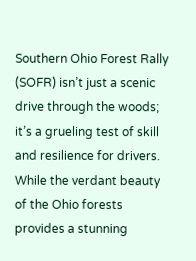Southern Ohio Forest Rally (SOFR) isn’t just a scenic drive through the woods; it’s a grueling test of skill and resilience for drivers. While the verdant beauty of the Ohio forests provides a stunning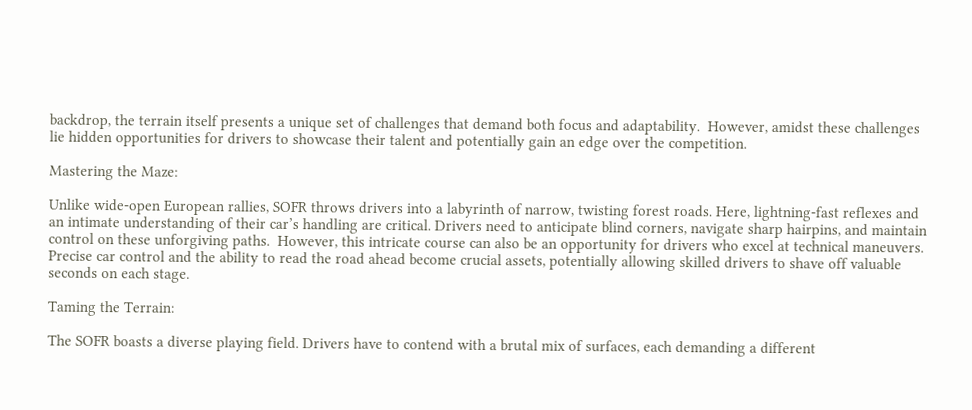backdrop, the terrain itself presents a unique set of challenges that demand both focus and adaptability.  However, amidst these challenges lie hidden opportunities for drivers to showcase their talent and potentially gain an edge over the competition.

Mastering the Maze:

Unlike wide-open European rallies, SOFR throws drivers into a labyrinth of narrow, twisting forest roads. Here, lightning-fast reflexes and an intimate understanding of their car’s handling are critical. Drivers need to anticipate blind corners, navigate sharp hairpins, and maintain control on these unforgiving paths.  However, this intricate course can also be an opportunity for drivers who excel at technical maneuvers. Precise car control and the ability to read the road ahead become crucial assets, potentially allowing skilled drivers to shave off valuable seconds on each stage.

Taming the Terrain:

The SOFR boasts a diverse playing field. Drivers have to contend with a brutal mix of surfaces, each demanding a different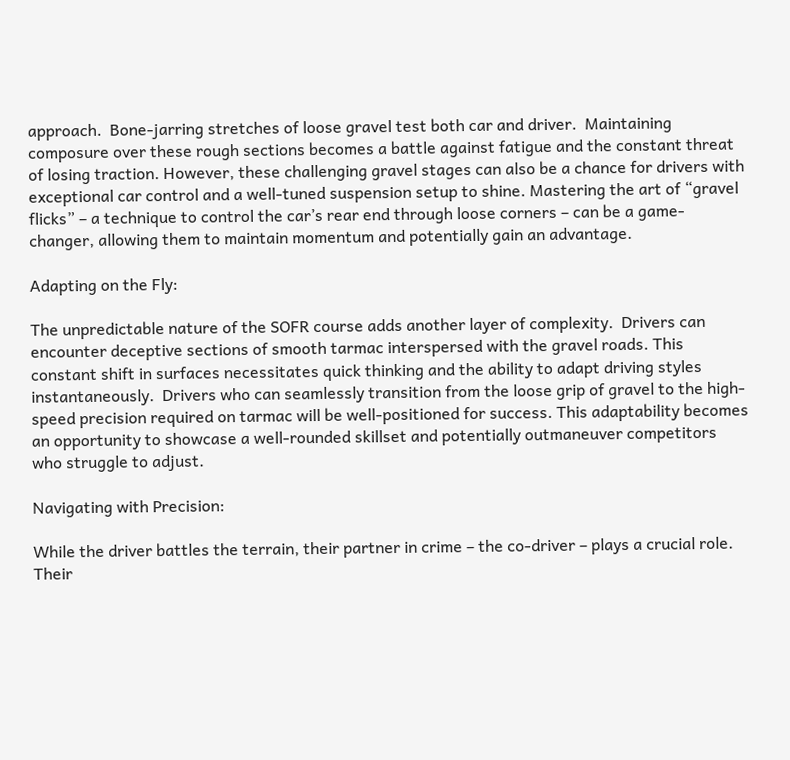approach.  Bone-jarring stretches of loose gravel test both car and driver.  Maintaining composure over these rough sections becomes a battle against fatigue and the constant threat of losing traction. However, these challenging gravel stages can also be a chance for drivers with exceptional car control and a well-tuned suspension setup to shine. Mastering the art of “gravel flicks” – a technique to control the car’s rear end through loose corners – can be a game-changer, allowing them to maintain momentum and potentially gain an advantage.

Adapting on the Fly:

The unpredictable nature of the SOFR course adds another layer of complexity.  Drivers can encounter deceptive sections of smooth tarmac interspersed with the gravel roads. This constant shift in surfaces necessitates quick thinking and the ability to adapt driving styles instantaneously.  Drivers who can seamlessly transition from the loose grip of gravel to the high-speed precision required on tarmac will be well-positioned for success. This adaptability becomes an opportunity to showcase a well-rounded skillset and potentially outmaneuver competitors who struggle to adjust.

Navigating with Precision:

While the driver battles the terrain, their partner in crime – the co-driver – plays a crucial role.  Their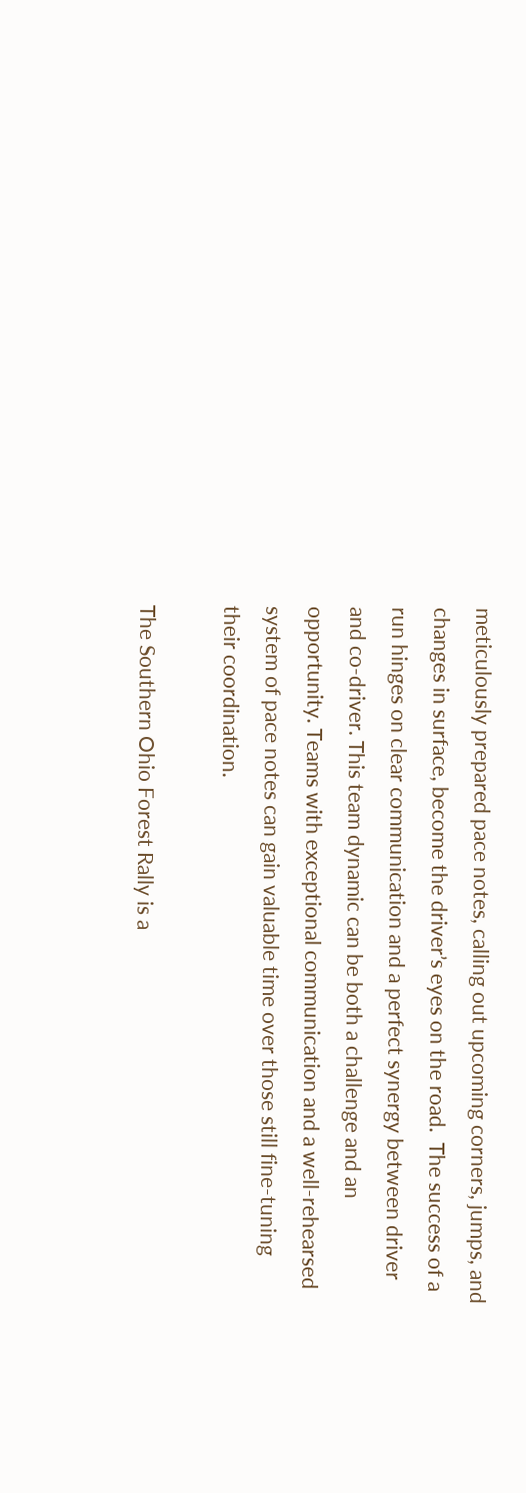meticulously prepared pace notes, calling out upcoming corners, jumps, and changes in surface, become the driver’s eyes on the road.  The success of a run hinges on clear communication and a perfect synergy between driver and co-driver. This team dynamic can be both a challenge and an opportunity. Teams with exceptional communication and a well-rehearsed system of pace notes can gain valuable time over those still fine-tuning their coordination.

The Southern Ohio Forest Rally is a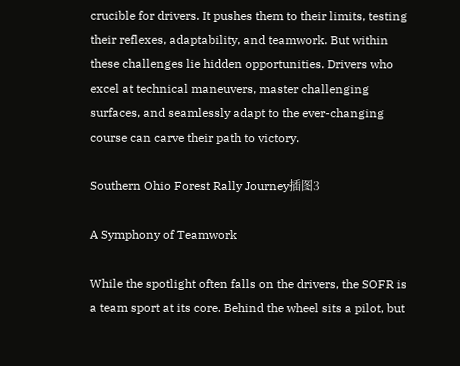crucible for drivers. It pushes them to their limits, testing their reflexes, adaptability, and teamwork. But within these challenges lie hidden opportunities. Drivers who excel at technical maneuvers, master challenging surfaces, and seamlessly adapt to the ever-changing course can carve their path to victory.

Southern Ohio Forest Rally Journey插图3

A Symphony of Teamwork

While the spotlight often falls on the drivers, the SOFR is a team sport at its core. Behind the wheel sits a pilot, but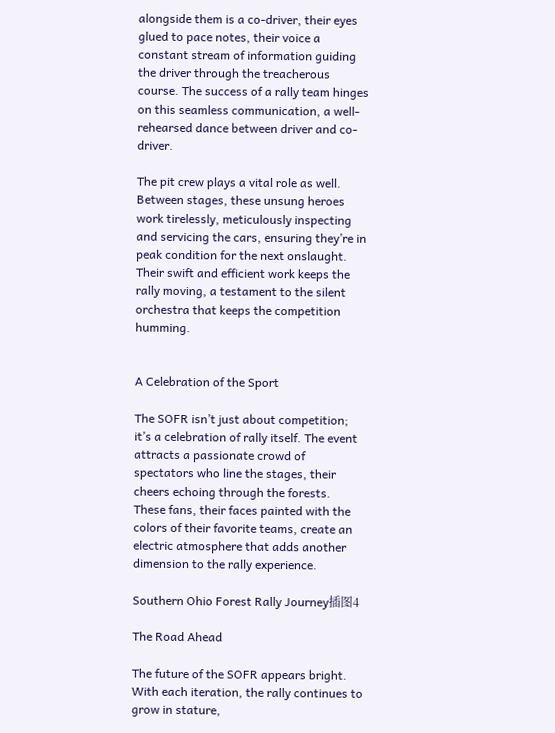alongside them is a co-driver, their eyes glued to pace notes, their voice a constant stream of information guiding the driver through the treacherous course. The success of a rally team hinges on this seamless communication, a well-rehearsed dance between driver and co-driver.

The pit crew plays a vital role as well. Between stages, these unsung heroes work tirelessly, meticulously inspecting and servicing the cars, ensuring they’re in peak condition for the next onslaught. Their swift and efficient work keeps the rally moving, a testament to the silent orchestra that keeps the competition humming.


A Celebration of the Sport

The SOFR isn’t just about competition; it’s a celebration of rally itself. The event attracts a passionate crowd of spectators who line the stages, their cheers echoing through the forests. These fans, their faces painted with the colors of their favorite teams, create an electric atmosphere that adds another dimension to the rally experience.

Southern Ohio Forest Rally Journey插图4

The Road Ahead

The future of the SOFR appears bright. With each iteration, the rally continues to grow in stature,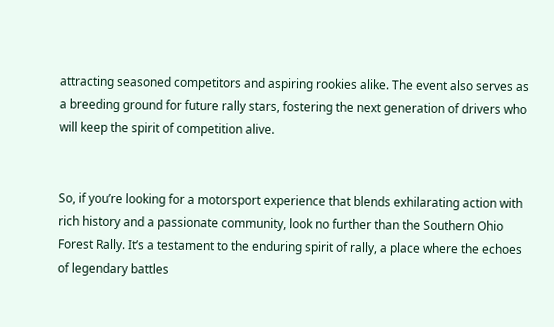attracting seasoned competitors and aspiring rookies alike. The event also serves as a breeding ground for future rally stars, fostering the next generation of drivers who will keep the spirit of competition alive.


So, if you’re looking for a motorsport experience that blends exhilarating action with rich history and a passionate community, look no further than the Southern Ohio Forest Rally. It’s a testament to the enduring spirit of rally, a place where the echoes of legendary battles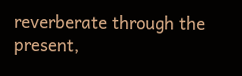reverberate through the present,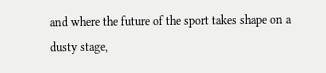and where the future of the sport takes shape on a dusty stage,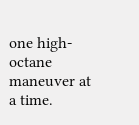one high-octane maneuver at a time.